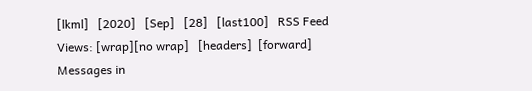[lkml]   [2020]   [Sep]   [28]   [last100]   RSS Feed
Views: [wrap][no wrap]   [headers]  [forward]
Messages in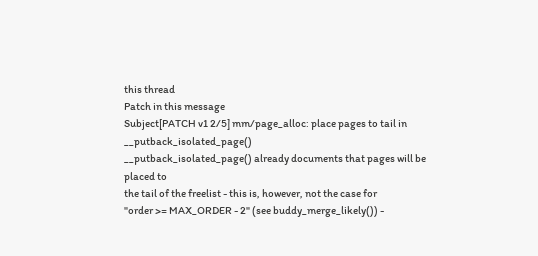this thread
Patch in this message
Subject[PATCH v1 2/5] mm/page_alloc: place pages to tail in __putback_isolated_page()
__putback_isolated_page() already documents that pages will be placed to
the tail of the freelist - this is, however, not the case for
"order >= MAX_ORDER - 2" (see buddy_merge_likely()) -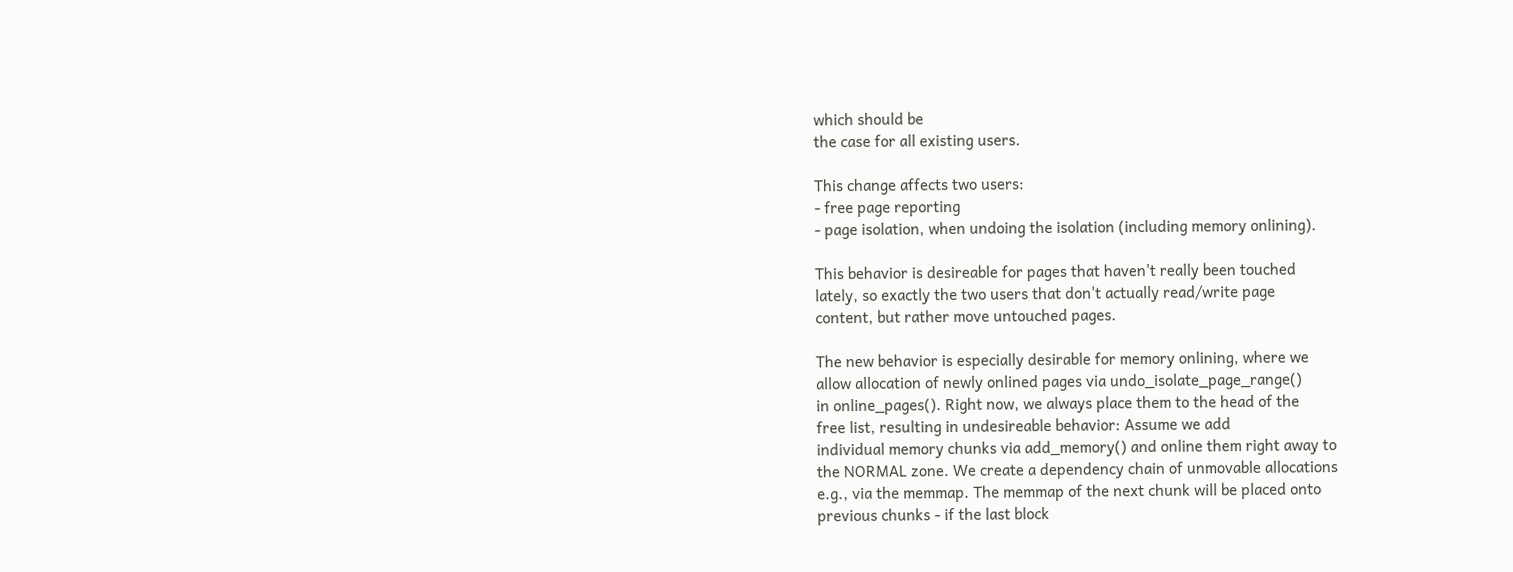which should be
the case for all existing users.

This change affects two users:
- free page reporting
- page isolation, when undoing the isolation (including memory onlining).

This behavior is desireable for pages that haven't really been touched
lately, so exactly the two users that don't actually read/write page
content, but rather move untouched pages.

The new behavior is especially desirable for memory onlining, where we
allow allocation of newly onlined pages via undo_isolate_page_range()
in online_pages(). Right now, we always place them to the head of the
free list, resulting in undesireable behavior: Assume we add
individual memory chunks via add_memory() and online them right away to
the NORMAL zone. We create a dependency chain of unmovable allocations
e.g., via the memmap. The memmap of the next chunk will be placed onto
previous chunks - if the last block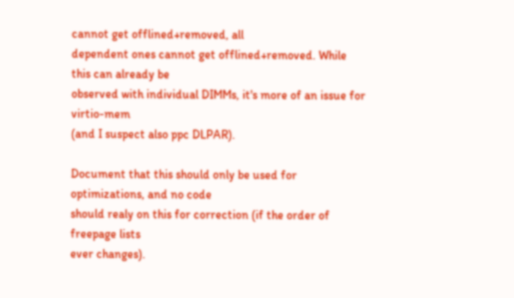cannot get offlined+removed, all
dependent ones cannot get offlined+removed. While this can already be
observed with individual DIMMs, it's more of an issue for virtio-mem
(and I suspect also ppc DLPAR).

Document that this should only be used for optimizations, and no code
should realy on this for correction (if the order of freepage lists
ever changes).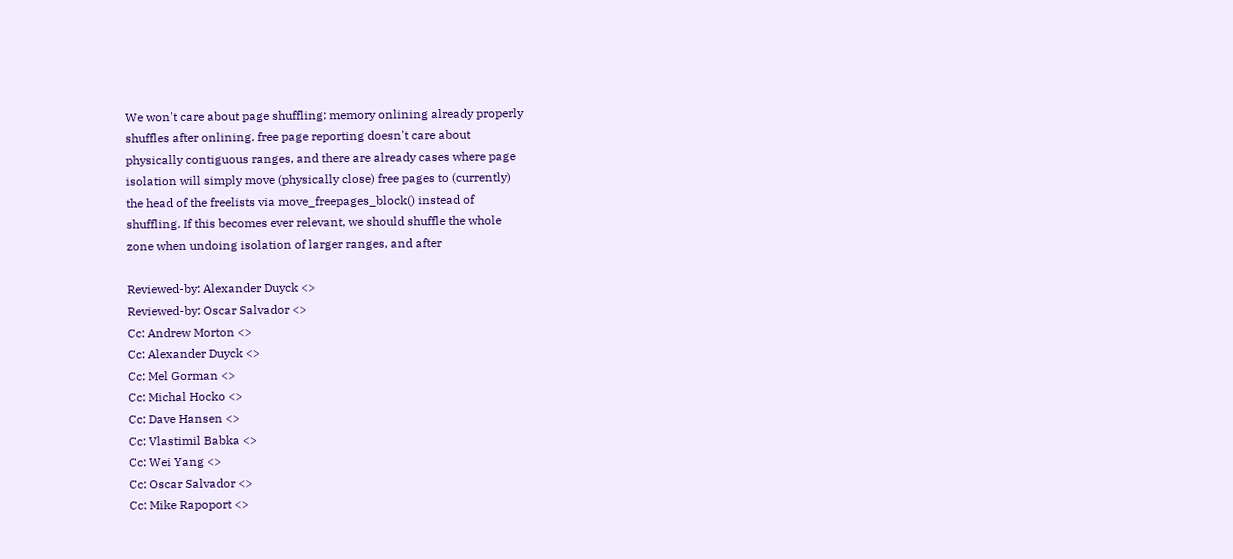We won't care about page shuffling: memory onlining already properly
shuffles after onlining. free page reporting doesn't care about
physically contiguous ranges, and there are already cases where page
isolation will simply move (physically close) free pages to (currently)
the head of the freelists via move_freepages_block() instead of
shuffling. If this becomes ever relevant, we should shuffle the whole
zone when undoing isolation of larger ranges, and after

Reviewed-by: Alexander Duyck <>
Reviewed-by: Oscar Salvador <>
Cc: Andrew Morton <>
Cc: Alexander Duyck <>
Cc: Mel Gorman <>
Cc: Michal Hocko <>
Cc: Dave Hansen <>
Cc: Vlastimil Babka <>
Cc: Wei Yang <>
Cc: Oscar Salvador <>
Cc: Mike Rapoport <>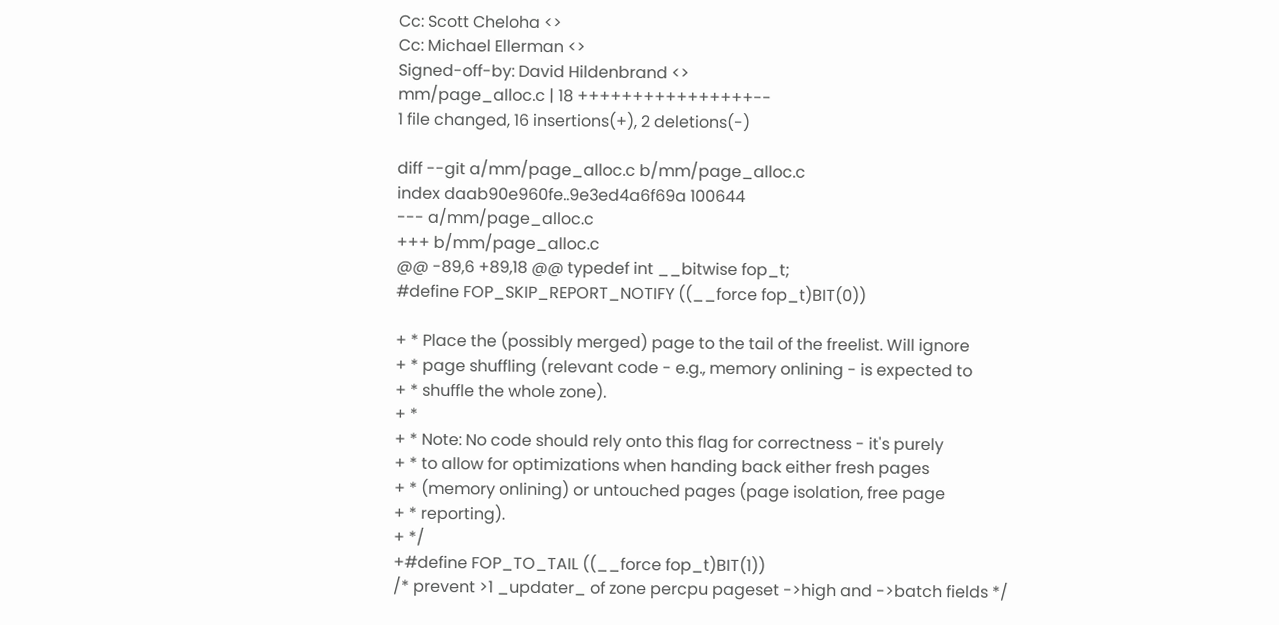Cc: Scott Cheloha <>
Cc: Michael Ellerman <>
Signed-off-by: David Hildenbrand <>
mm/page_alloc.c | 18 ++++++++++++++++--
1 file changed, 16 insertions(+), 2 deletions(-)

diff --git a/mm/page_alloc.c b/mm/page_alloc.c
index daab90e960fe..9e3ed4a6f69a 100644
--- a/mm/page_alloc.c
+++ b/mm/page_alloc.c
@@ -89,6 +89,18 @@ typedef int __bitwise fop_t;
#define FOP_SKIP_REPORT_NOTIFY ((__force fop_t)BIT(0))

+ * Place the (possibly merged) page to the tail of the freelist. Will ignore
+ * page shuffling (relevant code - e.g., memory onlining - is expected to
+ * shuffle the whole zone).
+ *
+ * Note: No code should rely onto this flag for correctness - it's purely
+ * to allow for optimizations when handing back either fresh pages
+ * (memory onlining) or untouched pages (page isolation, free page
+ * reporting).
+ */
+#define FOP_TO_TAIL ((__force fop_t)BIT(1))
/* prevent >1 _updater_ of zone percpu pageset ->high and ->batch fields */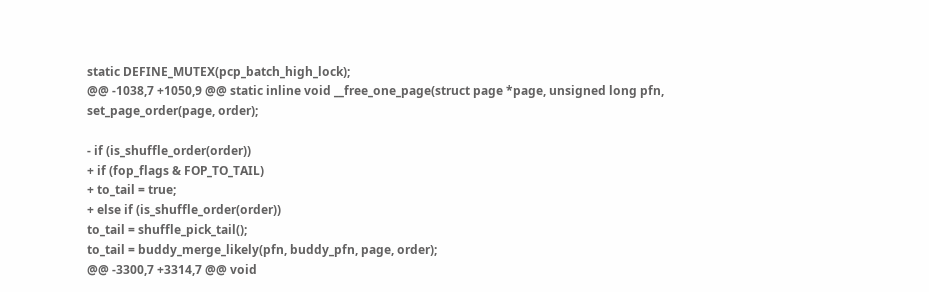static DEFINE_MUTEX(pcp_batch_high_lock);
@@ -1038,7 +1050,9 @@ static inline void __free_one_page(struct page *page, unsigned long pfn,
set_page_order(page, order);

- if (is_shuffle_order(order))
+ if (fop_flags & FOP_TO_TAIL)
+ to_tail = true;
+ else if (is_shuffle_order(order))
to_tail = shuffle_pick_tail();
to_tail = buddy_merge_likely(pfn, buddy_pfn, page, order);
@@ -3300,7 +3314,7 @@ void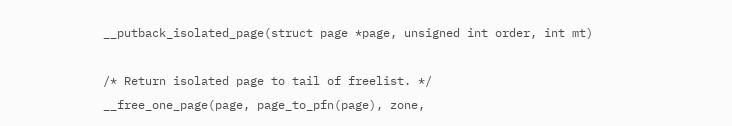__putback_isolated_page(struct page *page, unsigned int order, int mt)

/* Return isolated page to tail of freelist. */
__free_one_page(page, page_to_pfn(page), zone,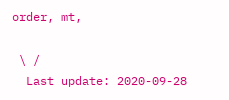order, mt,

 \ /
  Last update: 2020-09-28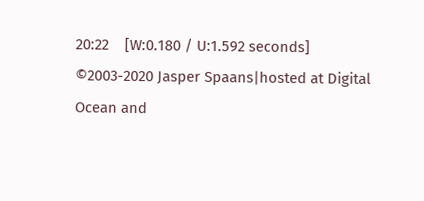20:22    [W:0.180 / U:1.592 seconds]
©2003-2020 Jasper Spaans|hosted at Digital Ocean and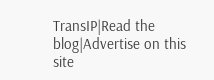TransIP|Read the blog|Advertise on this site